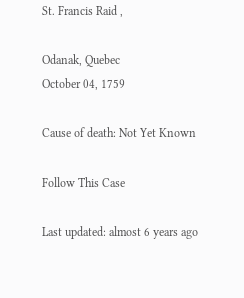St. Francis Raid ,

Odanak, Quebec
October 04, 1759

Cause of death: Not Yet Known

Follow This Case

Last updated: almost 6 years ago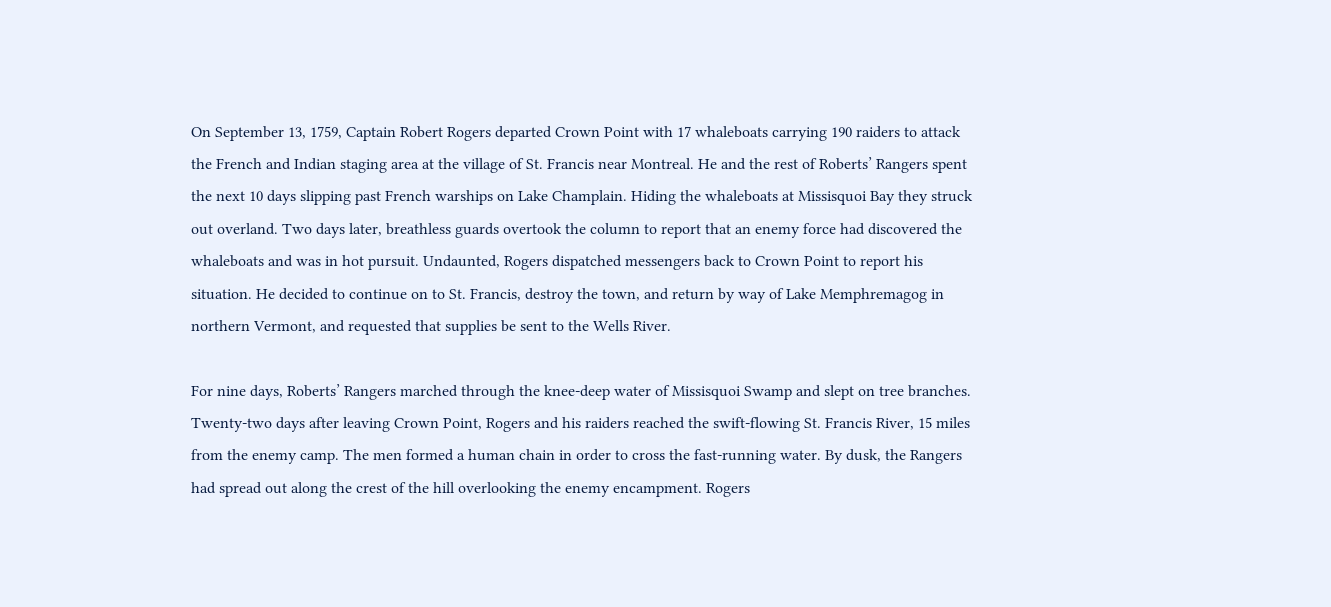On September 13, 1759, Captain Robert Rogers departed Crown Point with 17 whaleboats carrying 190 raiders to attack the French and Indian staging area at the village of St. Francis near Montreal. He and the rest of Roberts’ Rangers spent the next 10 days slipping past French warships on Lake Champlain. Hiding the whaleboats at Missisquoi Bay they struck out overland. Two days later, breathless guards overtook the column to report that an enemy force had discovered the whaleboats and was in hot pursuit. Undaunted, Rogers dispatched messengers back to Crown Point to report his situation. He decided to continue on to St. Francis, destroy the town, and return by way of Lake Memphremagog in northern Vermont, and requested that supplies be sent to the Wells River.

For nine days, Roberts’ Rangers marched through the knee-deep water of Missisquoi Swamp and slept on tree branches. Twenty-two days after leaving Crown Point, Rogers and his raiders reached the swift-flowing St. Francis River, 15 miles from the enemy camp. The men formed a human chain in order to cross the fast-running water. By dusk, the Rangers had spread out along the crest of the hill overlooking the enemy encampment. Rogers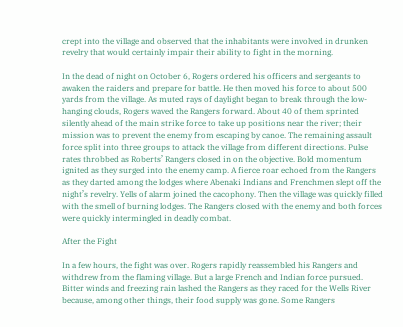crept into the village and observed that the inhabitants were involved in drunken revelry that would certainly impair their ability to fight in the morning.

In the dead of night on October 6, Rogers ordered his officers and sergeants to awaken the raiders and prepare for battle. He then moved his force to about 500 yards from the village. As muted rays of daylight began to break through the low-hanging clouds, Rogers waved the Rangers forward. About 40 of them sprinted silently ahead of the main strike force to take up positions near the river; their mission was to prevent the enemy from escaping by canoe. The remaining assault force split into three groups to attack the village from different directions. Pulse rates throbbed as Roberts’ Rangers closed in on the objective. Bold momentum ignited as they surged into the enemy camp. A fierce roar echoed from the Rangers as they darted among the lodges where Abenaki Indians and Frenchmen slept off the night’s revelry. Yells of alarm joined the cacophony. Then the village was quickly filled with the smell of burning lodges. The Rangers closed with the enemy and both forces were quickly intermingled in deadly combat.

After the Fight

In a few hours, the fight was over. Rogers rapidly reassembled his Rangers and withdrew from the flaming village. But a large French and Indian force pursued. Bitter winds and freezing rain lashed the Rangers as they raced for the Wells River because, among other things, their food supply was gone. Some Rangers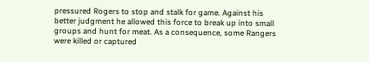pressured Rogers to stop and stalk for game. Against his better judgment he allowed this force to break up into small groups and hunt for meat. As a consequence, some Rangers were killed or captured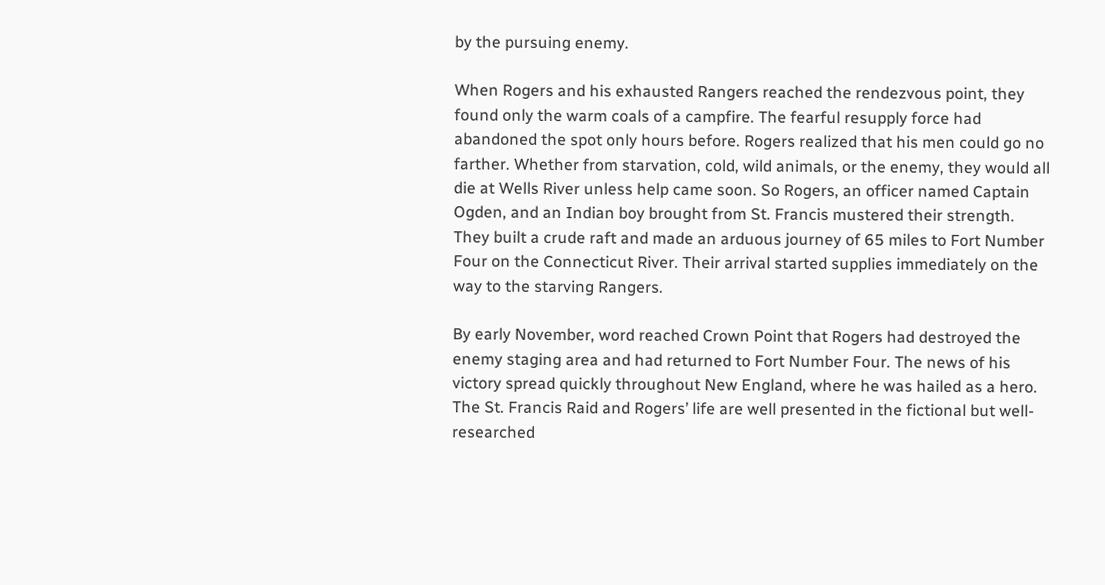by the pursuing enemy.

When Rogers and his exhausted Rangers reached the rendezvous point, they found only the warm coals of a campfire. The fearful resupply force had abandoned the spot only hours before. Rogers realized that his men could go no farther. Whether from starvation, cold, wild animals, or the enemy, they would all die at Wells River unless help came soon. So Rogers, an officer named Captain Ogden, and an Indian boy brought from St. Francis mustered their strength. They built a crude raft and made an arduous journey of 65 miles to Fort Number Four on the Connecticut River. Their arrival started supplies immediately on the way to the starving Rangers.

By early November, word reached Crown Point that Rogers had destroyed the enemy staging area and had returned to Fort Number Four. The news of his victory spread quickly throughout New England, where he was hailed as a hero. The St. Francis Raid and Rogers’ life are well presented in the fictional but well-researched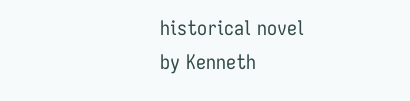historical novel by Kenneth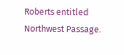Roberts entitled Northwest Passage.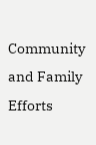Community and Family Efforts